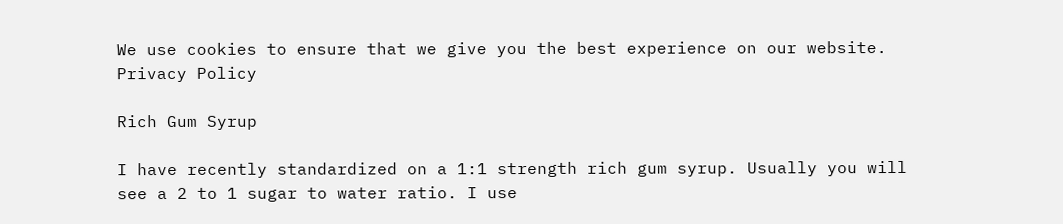We use cookies to ensure that we give you the best experience on our website.      Privacy Policy

Rich Gum Syrup

I have recently standardized on a 1:1 strength rich gum syrup. Usually you will see a 2 to 1 sugar to water ratio. I use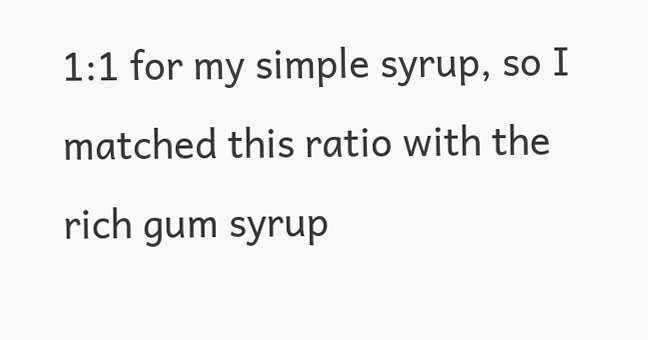1:1 for my simple syrup, so I matched this ratio with the rich gum syrup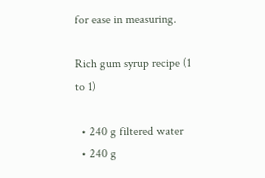for ease in measuring.

Rich gum syrup recipe (1 to 1)

  • 240 g filtered water
  • 240 g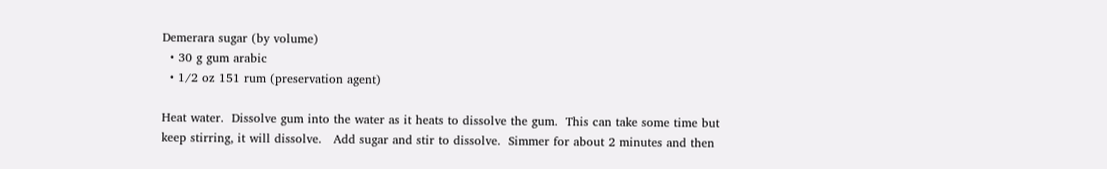Demerara sugar (by volume)
  • 30 g gum arabic
  • 1/2 oz 151 rum (preservation agent)

Heat water.  Dissolve gum into the water as it heats to dissolve the gum.  This can take some time but keep stirring, it will dissolve.   Add sugar and stir to dissolve.  Simmer for about 2 minutes and then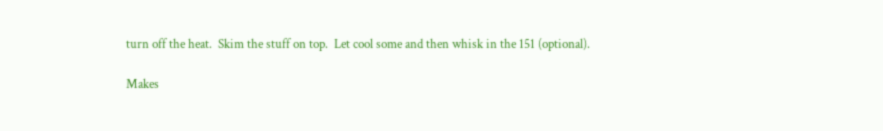turn off the heat.  Skim the stuff on top.  Let cool some and then whisk in the 151 (optional).

Makes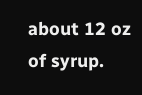about 12 oz of syrup.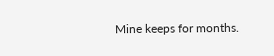Mine keeps for months.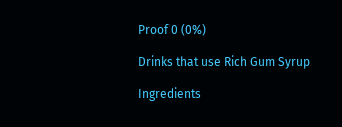Proof 0 (0%)

Drinks that use Rich Gum Syrup

Ingredients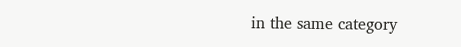in the same category